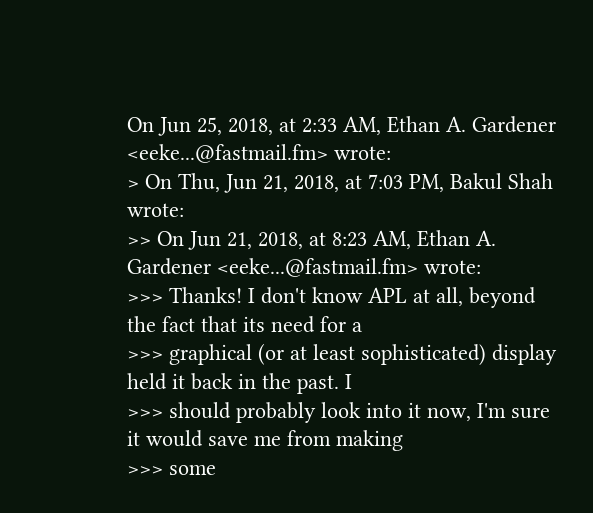On Jun 25, 2018, at 2:33 AM, Ethan A. Gardener <eeke...@fastmail.fm> wrote:
> On Thu, Jun 21, 2018, at 7:03 PM, Bakul Shah wrote:
>> On Jun 21, 2018, at 8:23 AM, Ethan A. Gardener <eeke...@fastmail.fm> wrote:
>>> Thanks! I don't know APL at all, beyond the fact that its need for a
>>> graphical (or at least sophisticated) display held it back in the past. I
>>> should probably look into it now, I'm sure it would save me from making
>>> some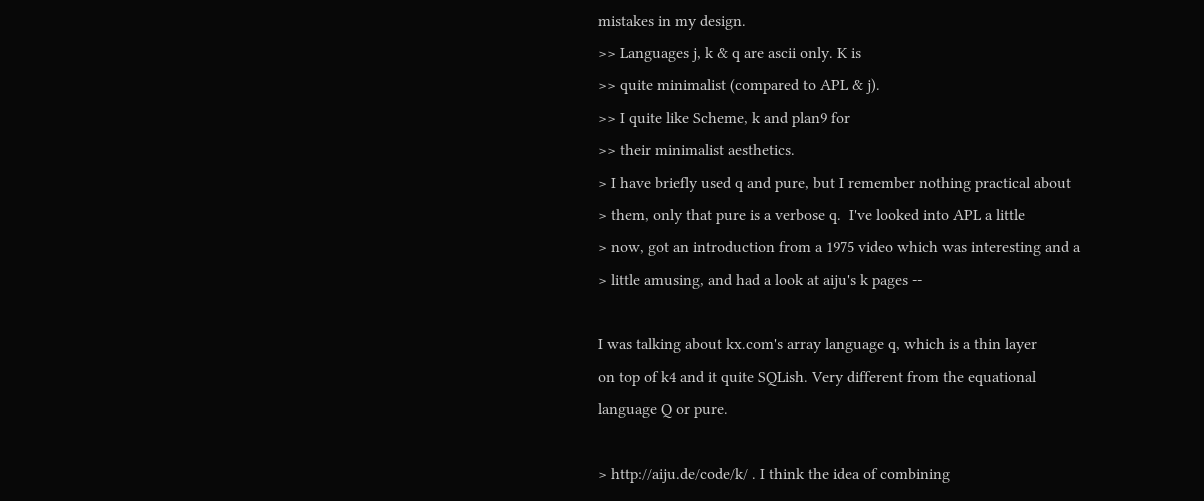mistakes in my design.
>> Languages j, k & q are ascii only. K is
>> quite minimalist (compared to APL & j).
>> I quite like Scheme, k and plan9 for
>> their minimalist aesthetics.
> I have briefly used q and pure, but I remember nothing practical about
> them, only that pure is a verbose q.  I've looked into APL a little
> now, got an introduction from a 1975 video which was interesting and a
> little amusing, and had a look at aiju's k pages --

I was talking about kx.com's array language q, which is a thin layer
on top of k4 and it quite SQLish. Very different from the equational
language Q or pure.

> http://aiju.de/code/k/ . I think the idea of combining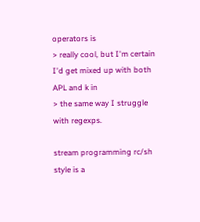operators is
> really cool, but I'm certain I'd get mixed up with both APL and k in
> the same way I struggle with regexps.

stream programming rc/sh style is a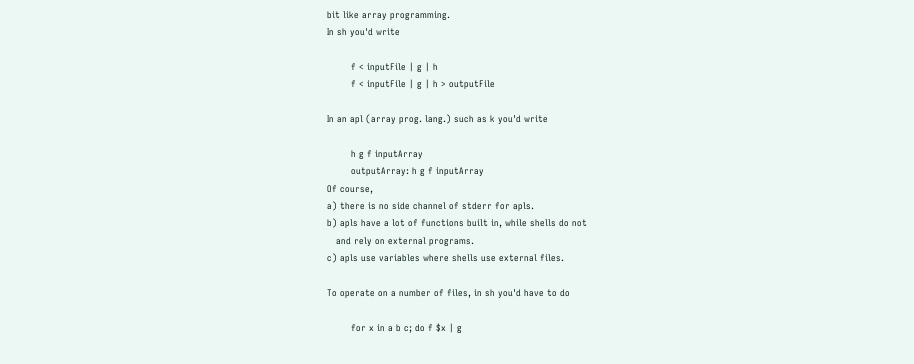bit like array programming.
In sh you'd write

        f < inputFile | g | h
        f < inputFile | g | h > outputFile

In an apl (array prog. lang.) such as k you'd write

        h g f inputArray
        outputArray: h g f inputArray
Of course,
a) there is no side channel of stderr for apls.
b) apls have a lot of functions built in, while shells do not
   and rely on external programs.
c) apls use variables where shells use external files.

To operate on a number of files, in sh you'd have to do

        for x in a b c; do f $x | g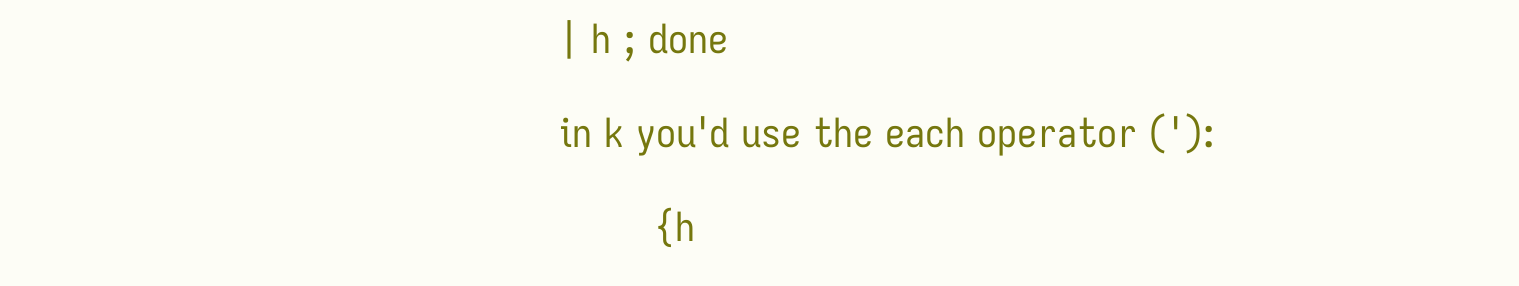| h ; done

in k you'd use the each operator ('):

        {h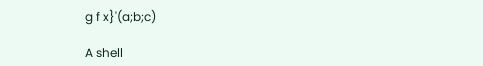g f x}'(a;b;c)

A shell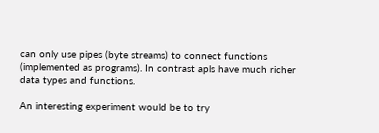can only use pipes (byte streams) to connect functions
(implemented as programs). In contrast apls have much richer
data types and functions.

An interesting experiment would be to try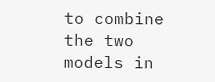to combine the two
models in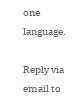one language.

Reply via email to